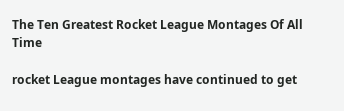The Ten Greatest Rocket League Montages Of All Time

rocket League montages have continued to get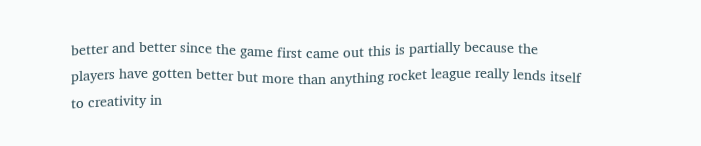better and better since the game first came out this is partially because the players have gotten better but more than anything rocket league really lends itself to creativity in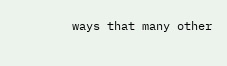ways that many other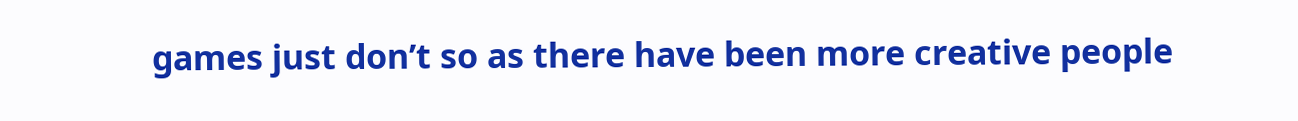games just don’t so as there have been more creative people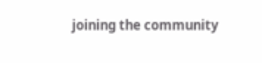joining the community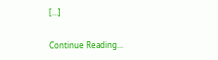[…]

Continue Reading...